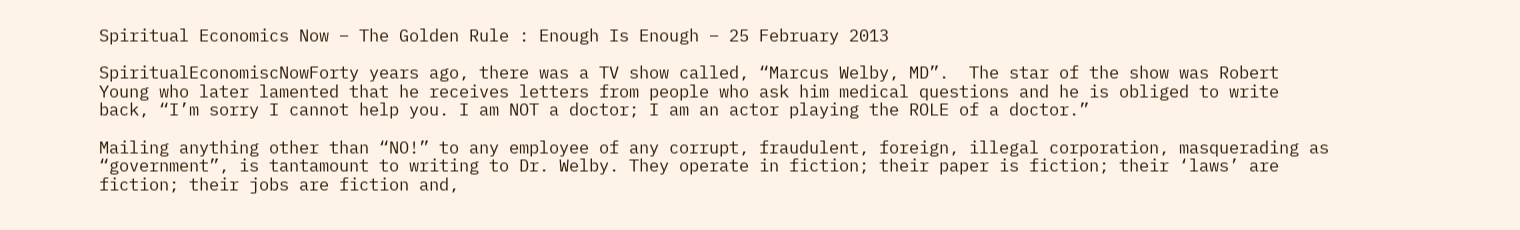Spiritual Economics Now – The Golden Rule : Enough Is Enough – 25 February 2013

SpiritualEconomiscNowForty years ago, there was a TV show called, “Marcus Welby, MD”.  The star of the show was Robert Young who later lamented that he receives letters from people who ask him medical questions and he is obliged to write back, “I’m sorry I cannot help you. I am NOT a doctor; I am an actor playing the ROLE of a doctor.”

Mailing anything other than “NO!” to any employee of any corrupt, fraudulent, foreign, illegal corporation, masquerading as “government”, is tantamount to writing to Dr. Welby. They operate in fiction; their paper is fiction; their ‘laws’ are fiction; their jobs are fiction and,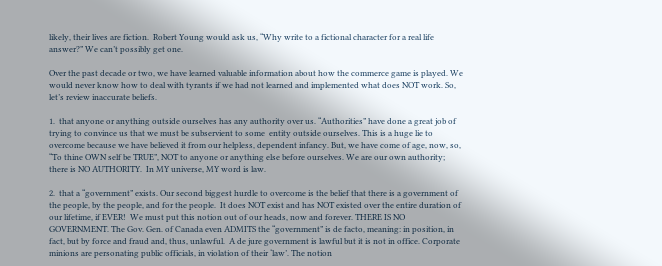likely, their lives are fiction.  Robert Young would ask us, “Why write to a fictional character for a real life answer?” We can’t possibly get one.

Over the past decade or two, we have learned valuable information about how the commerce game is played. We would never know how to deal with tyrants if we had not learned and implemented what does NOT work. So, let’s review inaccurate beliefs.

1.  that anyone or anything outside ourselves has any authority over us. “Authorities” have done a great job of trying to convince us that we must be subservient to some  entity outside ourselves. This is a huge lie to overcome because we have believed it from our helpless, dependent infancy. But, we have come of age, now, so, “To thine OWN self be TRUE”, NOT to anyone or anything else before ourselves. We are our own authority; there is NO AUTHORITY.  In MY universe, MY word is law.

2.  that a “government” exists. Our second biggest hurdle to overcome is the belief that there is a government of the people, by the people, and for the people.  It does NOT exist and has NOT existed over the entire duration of our lifetime, if EVER!  We must put this notion out of our heads, now and forever. THERE IS NO GOVERNMENT. The Gov. Gen. of Canada even ADMITS the “government” is de facto, meaning: in position, in fact, but by force and fraud and, thus, unlawful.  A de jure government is lawful but it is not in office. Corporate minions are personating public officials, in violation of their ‘law’. The notion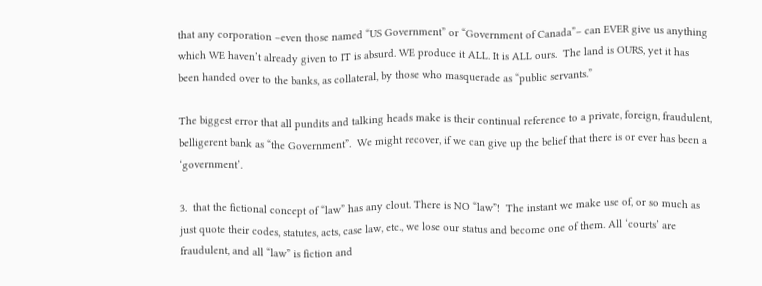that any corporation –even those named “US Government” or “Government of Canada”– can EVER give us anything which WE haven’t already given to IT is absurd. WE produce it ALL. It is ALL ours.  The land is OURS, yet it has been handed over to the banks, as collateral, by those who masquerade as “public servants.”

The biggest error that all pundits and talking heads make is their continual reference to a private, foreign, fraudulent, belligerent bank as “the Government”.  We might recover, if we can give up the belief that there is or ever has been a ‘government’.

3.  that the fictional concept of “law” has any clout. There is NO “law”!  The instant we make use of, or so much as just quote their codes, statutes, acts, case law, etc., we lose our status and become one of them. All ‘courts’ are fraudulent, and all “law” is fiction and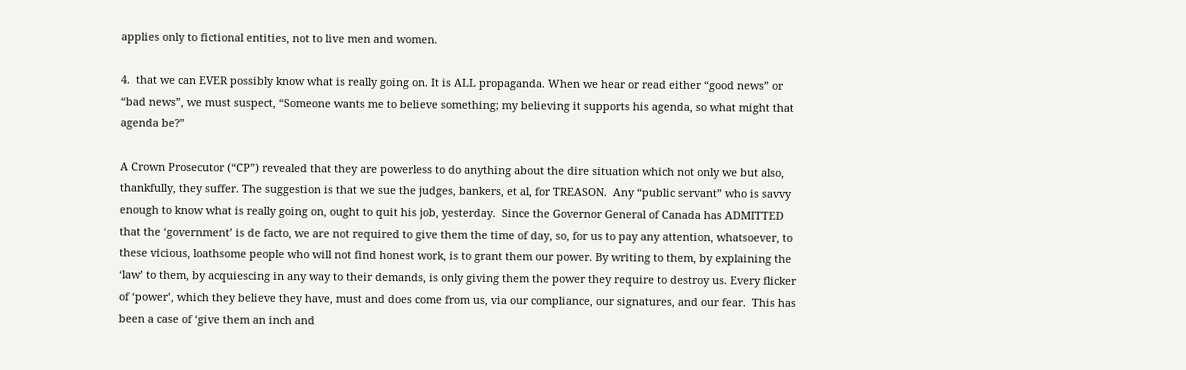applies only to fictional entities, not to live men and women.

4.  that we can EVER possibly know what is really going on. It is ALL propaganda. When we hear or read either “good news” or “bad news”, we must suspect, “Someone wants me to believe something; my believing it supports his agenda, so what might that agenda be?”

A Crown Prosecutor (“CP”) revealed that they are powerless to do anything about the dire situation which not only we but also, thankfully, they suffer. The suggestion is that we sue the judges, bankers, et al, for TREASON.  Any “public servant” who is savvy enough to know what is really going on, ought to quit his job, yesterday.  Since the Governor General of Canada has ADMITTED that the ‘government’ is de facto, we are not required to give them the time of day, so, for us to pay any attention, whatsoever, to these vicious, loathsome people who will not find honest work, is to grant them our power. By writing to them, by explaining the ‘law’ to them, by acquiescing in any way to their demands, is only giving them the power they require to destroy us. Every flicker of ‘power’, which they believe they have, must and does come from us, via our compliance, our signatures, and our fear.  This has been a case of ‘give them an inch and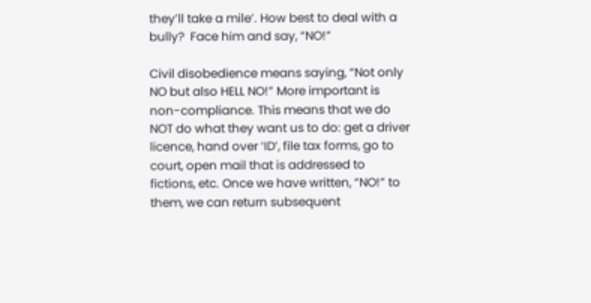they’ll take a mile’. How best to deal with a bully?  Face him and say, “NO!”

Civil disobedience means saying, “Not only NO but also HELL NO!” More important is non-compliance. This means that we do NOT do what they want us to do: get a driver licence, hand over ‘ID’, file tax forms, go to court, open mail that is addressed to fictions, etc. Once we have written, “NO!” to them, we can return subsequent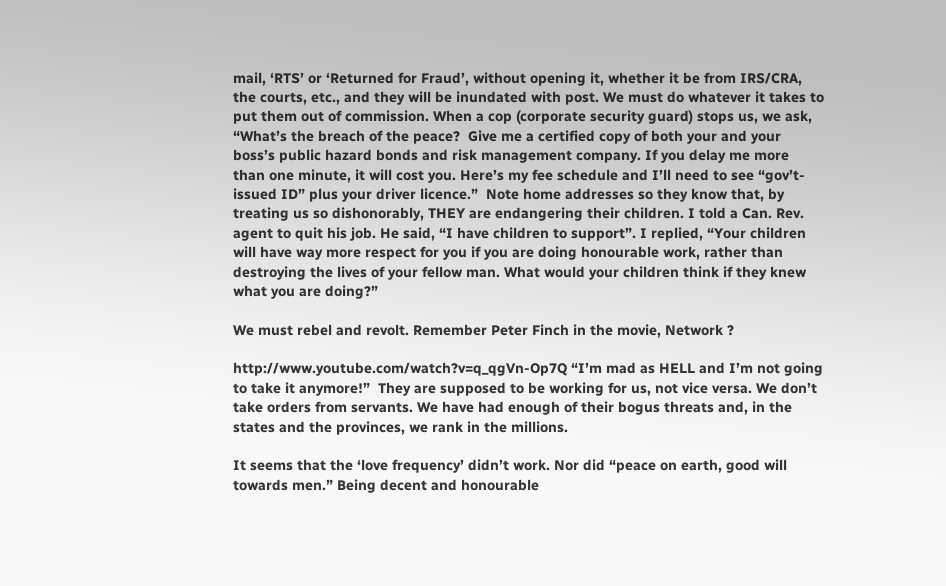mail, ‘RTS’ or ‘Returned for Fraud’, without opening it, whether it be from IRS/CRA, the courts, etc., and they will be inundated with post. We must do whatever it takes to put them out of commission. When a cop (corporate security guard) stops us, we ask, “What’s the breach of the peace?  Give me a certified copy of both your and your boss’s public hazard bonds and risk management company. If you delay me more than one minute, it will cost you. Here’s my fee schedule and I’ll need to see “gov’t-issued ID” plus your driver licence.”  Note home addresses so they know that, by treating us so dishonorably, THEY are endangering their children. I told a Can. Rev. agent to quit his job. He said, “I have children to support”. I replied, “Your children will have way more respect for you if you are doing honourable work, rather than destroying the lives of your fellow man. What would your children think if they knew what you are doing?”

We must rebel and revolt. Remember Peter Finch in the movie, Network ?

http://www.youtube.com/watch?v=q_qgVn-Op7Q “I’m mad as HELL and I’m not going to take it anymore!”  They are supposed to be working for us, not vice versa. We don’t take orders from servants. We have had enough of their bogus threats and, in the states and the provinces, we rank in the millions.

It seems that the ‘love frequency’ didn’t work. Nor did “peace on earth, good will towards men.” Being decent and honourable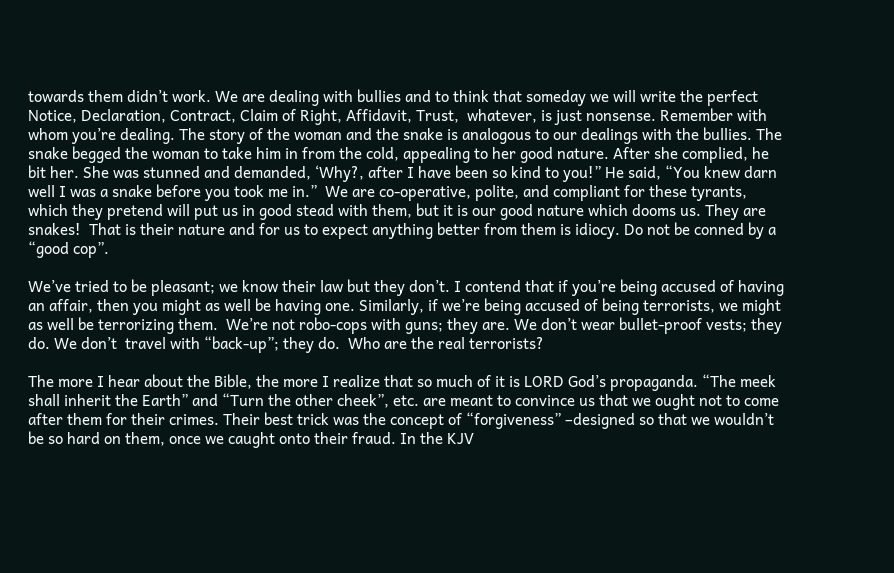towards them didn’t work. We are dealing with bullies and to think that someday we will write the perfect Notice, Declaration, Contract, Claim of Right, Affidavit, Trust,  whatever, is just nonsense. Remember with whom you’re dealing. The story of the woman and the snake is analogous to our dealings with the bullies. The snake begged the woman to take him in from the cold, appealing to her good nature. After she complied, he bit her. She was stunned and demanded, ‘Why?, after I have been so kind to you!” He said, “You knew darn well I was a snake before you took me in.”  We are co-operative, polite, and compliant for these tyrants, which they pretend will put us in good stead with them, but it is our good nature which dooms us. They are snakes!  That is their nature and for us to expect anything better from them is idiocy. Do not be conned by a “good cop”.

We’ve tried to be pleasant; we know their law but they don’t. I contend that if you’re being accused of having an affair, then you might as well be having one. Similarly, if we’re being accused of being terrorists, we might as well be terrorizing them.  We’re not robo-cops with guns; they are. We don’t wear bullet-proof vests; they do. We don’t  travel with “back-up”; they do.  Who are the real terrorists?

The more I hear about the Bible, the more I realize that so much of it is LORD God’s propaganda. “The meek shall inherit the Earth” and “Turn the other cheek”, etc. are meant to convince us that we ought not to come after them for their crimes. Their best trick was the concept of “forgiveness” –designed so that we wouldn’t be so hard on them, once we caught onto their fraud. In the KJV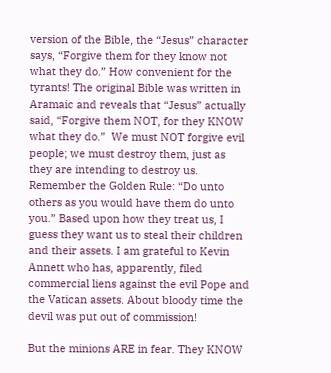version of the Bible, the “Jesus” character says, “Forgive them for they know not what they do.” How convenient for the tyrants! The original Bible was written in Aramaic and reveals that “Jesus” actually said, “Forgive them NOT, for they KNOW what they do.”  We must NOT forgive evil people; we must destroy them, just as they are intending to destroy us. Remember the Golden Rule: “Do unto others as you would have them do unto you.” Based upon how they treat us, I guess they want us to steal their children and their assets. I am grateful to Kevin Annett who has, apparently, filed commercial liens against the evil Pope and the Vatican assets. About bloody time the devil was put out of commission!

But the minions ARE in fear. They KNOW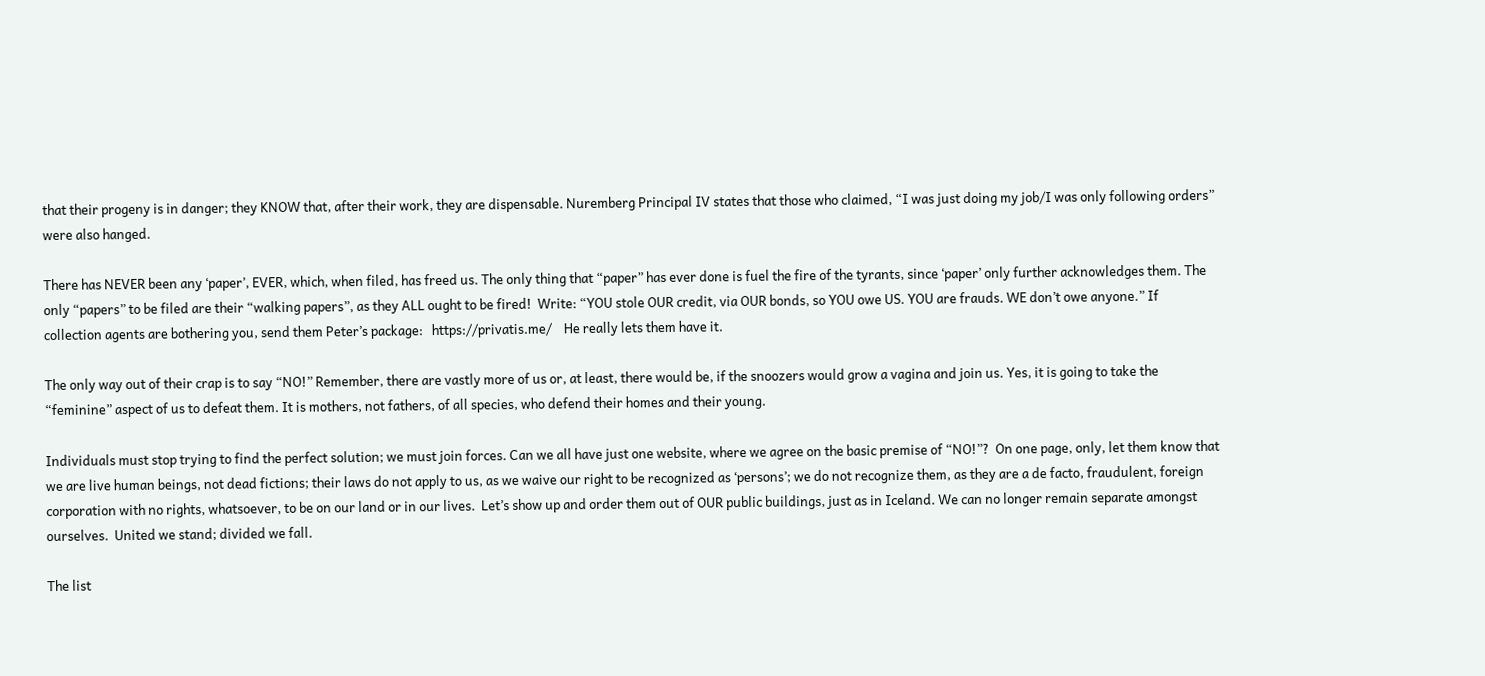that their progeny is in danger; they KNOW that, after their work, they are dispensable. Nuremberg Principal IV states that those who claimed, “I was just doing my job/I was only following orders” were also hanged.

There has NEVER been any ‘paper’, EVER, which, when filed, has freed us. The only thing that “paper” has ever done is fuel the fire of the tyrants, since ‘paper’ only further acknowledges them. The only “papers” to be filed are their “walking papers”, as they ALL ought to be fired!  Write: “YOU stole OUR credit, via OUR bonds, so YOU owe US. YOU are frauds. WE don’t owe anyone.” If collection agents are bothering you, send them Peter’s package:   https://privatis.me/    He really lets them have it.

The only way out of their crap is to say “NO!” Remember, there are vastly more of us or, at least, there would be, if the snoozers would grow a vagina and join us. Yes, it is going to take the “feminine” aspect of us to defeat them. It is mothers, not fathers, of all species, who defend their homes and their young.

Individuals must stop trying to find the perfect solution; we must join forces. Can we all have just one website, where we agree on the basic premise of “NO!”?  On one page, only, let them know that we are live human beings, not dead fictions; their laws do not apply to us, as we waive our right to be recognized as ‘persons’; we do not recognize them, as they are a de facto, fraudulent, foreign corporation with no rights, whatsoever, to be on our land or in our lives.  Let’s show up and order them out of OUR public buildings, just as in Iceland. We can no longer remain separate amongst ourselves.  United we stand; divided we fall.

The list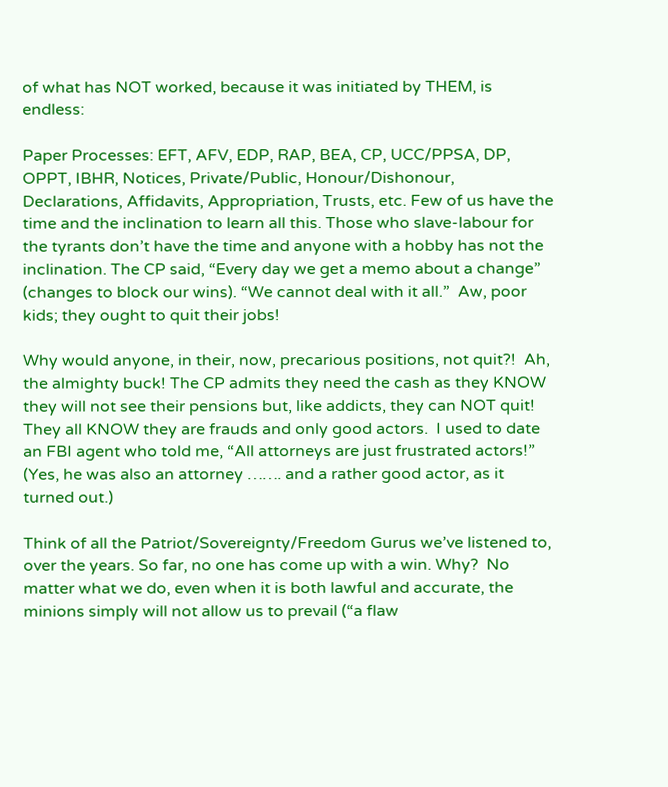of what has NOT worked, because it was initiated by THEM, is endless:

Paper Processes: EFT, AFV, EDP, RAP, BEA, CP, UCC/PPSA, DP, OPPT, IBHR, Notices, Private/Public, Honour/Dishonour, Declarations, Affidavits, Appropriation, Trusts, etc. Few of us have the time and the inclination to learn all this. Those who slave-labour for the tyrants don’t have the time and anyone with a hobby has not the inclination. The CP said, “Every day we get a memo about a change” (changes to block our wins). “We cannot deal with it all.”  Aw, poor kids; they ought to quit their jobs!

Why would anyone, in their, now, precarious positions, not quit?!  Ah, the almighty buck! The CP admits they need the cash as they KNOW they will not see their pensions but, like addicts, they can NOT quit!  They all KNOW they are frauds and only good actors.  I used to date an FBI agent who told me, “All attorneys are just frustrated actors!” (Yes, he was also an attorney ……. and a rather good actor, as it turned out.)

Think of all the Patriot/Sovereignty/Freedom Gurus we’ve listened to, over the years. So far, no one has come up with a win. Why?  No matter what we do, even when it is both lawful and accurate, the minions simply will not allow us to prevail (“a flaw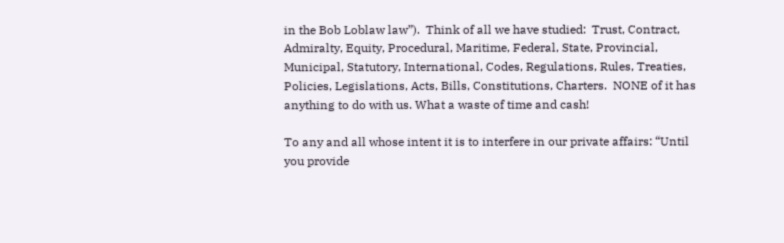in the Bob Loblaw law”).  Think of all we have studied:  Trust, Contract, Admiralty, Equity, Procedural, Maritime, Federal, State, Provincial, Municipal, Statutory, International, Codes, Regulations, Rules, Treaties, Policies, Legislations, Acts, Bills, Constitutions, Charters.  NONE of it has anything to do with us. What a waste of time and cash!

To any and all whose intent it is to interfere in our private affairs: “Until you provide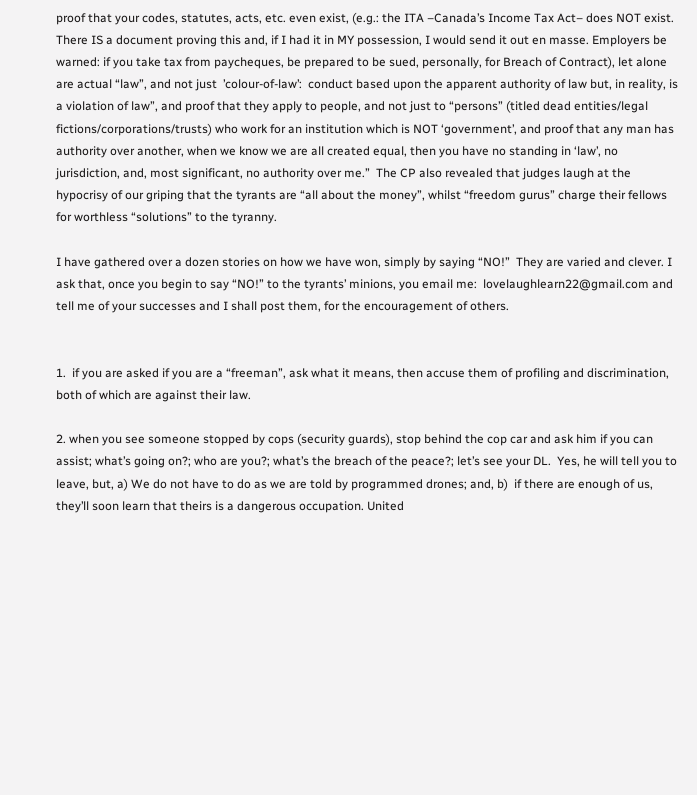proof that your codes, statutes, acts, etc. even exist, (e.g.: the ITA –Canada’s Income Tax Act– does NOT exist. There IS a document proving this and, if I had it in MY possession, I would send it out en masse. Employers be warned: if you take tax from paycheques, be prepared to be sued, personally, for Breach of Contract), let alone are actual “law”, and not just  ’colour-of-law’:  conduct based upon the apparent authority of law but, in reality, is a violation of law”, and proof that they apply to people, and not just to “persons” (titled dead entities/legal fictions/corporations/trusts) who work for an institution which is NOT ‘government’, and proof that any man has authority over another, when we know we are all created equal, then you have no standing in ‘law’, no jurisdiction, and, most significant, no authority over me.”  The CP also revealed that judges laugh at the hypocrisy of our griping that the tyrants are “all about the money”, whilst “freedom gurus” charge their fellows for worthless “solutions” to the tyranny.

I have gathered over a dozen stories on how we have won, simply by saying “NO!”  They are varied and clever. I ask that, once you begin to say “NO!” to the tyrants’ minions, you email me:  lovelaughlearn22@gmail.com and tell me of your successes and I shall post them, for the encouragement of others.


1.  if you are asked if you are a “freeman”, ask what it means, then accuse them of profiling and discrimination, both of which are against their law.

2. when you see someone stopped by cops (security guards), stop behind the cop car and ask him if you can assist; what’s going on?; who are you?; what’s the breach of the peace?; let’s see your DL.  Yes, he will tell you to leave, but, a) We do not have to do as we are told by programmed drones; and, b)  if there are enough of us, they’ll soon learn that theirs is a dangerous occupation. United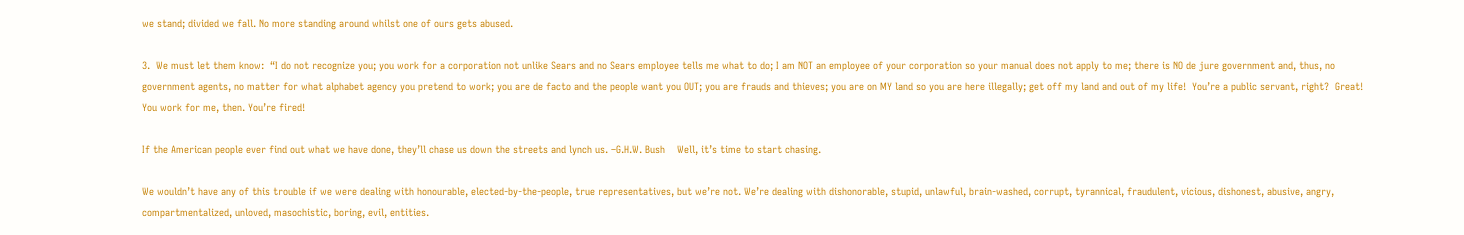we stand; divided we fall. No more standing around whilst one of ours gets abused.

3.  We must let them know:  “I do not recognize you; you work for a corporation not unlike Sears and no Sears employee tells me what to do; I am NOT an employee of your corporation so your manual does not apply to me; there is NO de jure government and, thus, no government agents, no matter for what alphabet agency you pretend to work; you are de facto and the people want you OUT; you are frauds and thieves; you are on MY land so you are here illegally; get off my land and out of my life!  You’re a public servant, right?  Great!  You work for me, then. You’re fired!

If the American people ever find out what we have done, they’ll chase us down the streets and lynch us. –G.H.W. Bush    Well, it’s time to start chasing.

We wouldn’t have any of this trouble if we were dealing with honourable, elected-by-the-people, true representatives, but we’re not. We’re dealing with dishonorable, stupid, unlawful, brain-washed, corrupt, tyrannical, fraudulent, vicious, dishonest, abusive, angry, compartmentalized, unloved, masochistic, boring, evil, entities.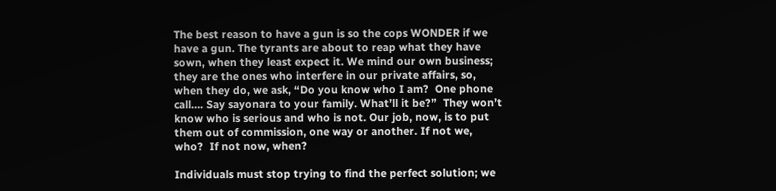The best reason to have a gun is so the cops WONDER if we have a gun. The tyrants are about to reap what they have sown, when they least expect it. We mind our own business; they are the ones who interfere in our private affairs, so, when they do, we ask, “Do you know who I am?  One phone call…. Say sayonara to your family. What’ll it be?”  They won’t know who is serious and who is not. Our job, now, is to put them out of commission, one way or another. If not we, who?  If not now, when?

Individuals must stop trying to find the perfect solution; we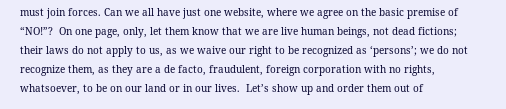must join forces. Can we all have just one website, where we agree on the basic premise of “NO!”?  On one page, only, let them know that we are live human beings, not dead fictions; their laws do not apply to us, as we waive our right to be recognized as ‘persons’; we do not recognize them, as they are a de facto, fraudulent, foreign corporation with no rights, whatsoever, to be on our land or in our lives.  Let’s show up and order them out of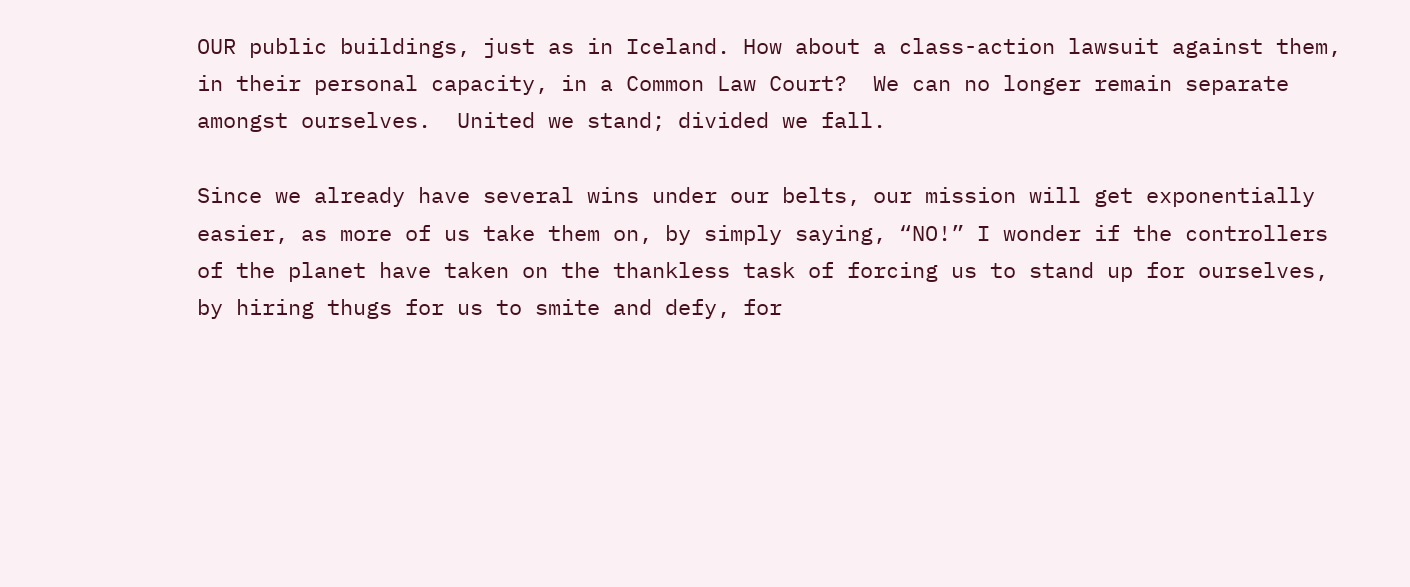OUR public buildings, just as in Iceland. How about a class-action lawsuit against them, in their personal capacity, in a Common Law Court?  We can no longer remain separate amongst ourselves.  United we stand; divided we fall.

Since we already have several wins under our belts, our mission will get exponentially easier, as more of us take them on, by simply saying, “NO!” I wonder if the controllers of the planet have taken on the thankless task of forcing us to stand up for ourselves, by hiring thugs for us to smite and defy, for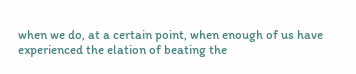when we do, at a certain point, when enough of us have experienced the elation of beating the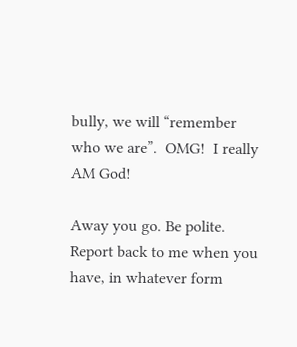bully, we will “remember who we are”.  OMG!  I really AM God!

Away you go. Be polite. Report back to me when you have, in whatever form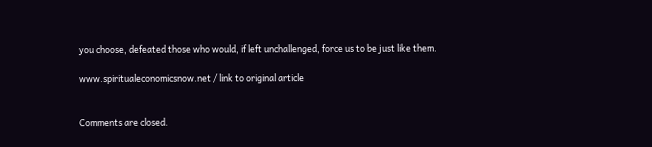you choose, defeated those who would, if left unchallenged, force us to be just like them.

www.spiritualeconomicsnow.net / link to original article


Comments are closed.